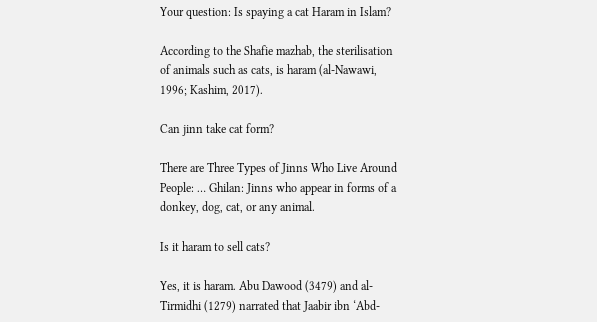Your question: Is spaying a cat Haram in Islam?

According to the Shafie mazhab, the sterilisation of animals such as cats, is haram (al-Nawawi, 1996; Kashim, 2017).

Can jinn take cat form?

There are Three Types of Jinns Who Live Around People: … Ghilan: Jinns who appear in forms of a donkey, dog, cat, or any animal.

Is it haram to sell cats?

Yes, it is haram. Abu Dawood (3479) and al-Tirmidhi (1279) narrated that Jaabir ibn ‘Abd-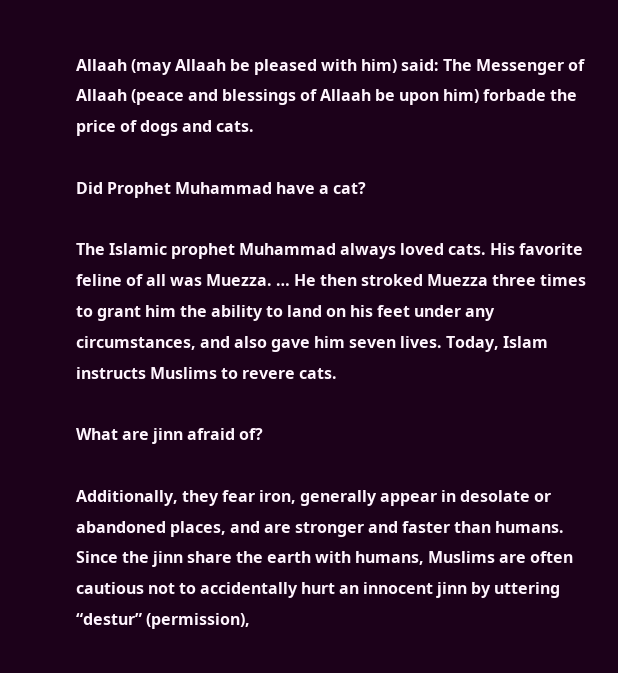Allaah (may Allaah be pleased with him) said: The Messenger of Allaah (peace and blessings of Allaah be upon him) forbade the price of dogs and cats.

Did Prophet Muhammad have a cat?

The Islamic prophet Muhammad always loved cats. His favorite feline of all was Muezza. … He then stroked Muezza three times to grant him the ability to land on his feet under any circumstances, and also gave him seven lives. Today, Islam instructs Muslims to revere cats.

What are jinn afraid of?

Additionally, they fear iron, generally appear in desolate or abandoned places, and are stronger and faster than humans. Since the jinn share the earth with humans, Muslims are often cautious not to accidentally hurt an innocent jinn by uttering “destur” (permission),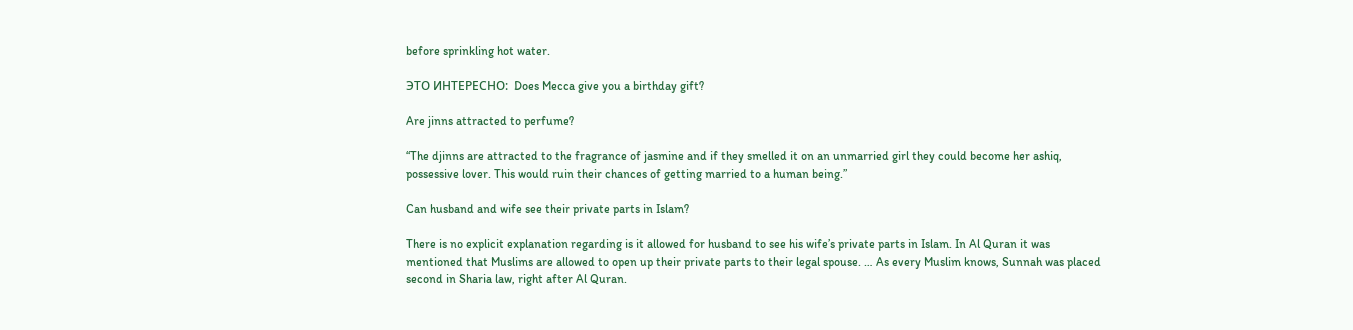before sprinkling hot water.

ЭТО ИНТЕРЕСНО:  Does Mecca give you a birthday gift?

Are jinns attracted to perfume?

“The djinns are attracted to the fragrance of jasmine and if they smelled it on an unmarried girl they could become her ashiq, possessive lover. This would ruin their chances of getting married to a human being.”

Can husband and wife see their private parts in Islam?

There is no explicit explanation regarding is it allowed for husband to see his wife’s private parts in Islam. In Al Quran it was mentioned that Muslims are allowed to open up their private parts to their legal spouse. … As every Muslim knows, Sunnah was placed second in Sharia law, right after Al Quran.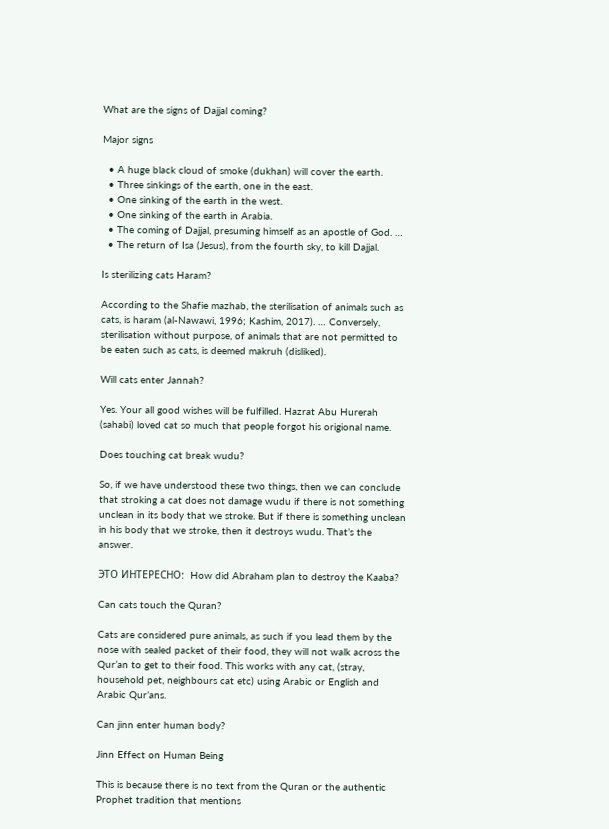What are the signs of Dajjal coming?

Major signs

  • A huge black cloud of smoke (dukhan) will cover the earth.
  • Three sinkings of the earth, one in the east.
  • One sinking of the earth in the west.
  • One sinking of the earth in Arabia.
  • The coming of Dajjal, presuming himself as an apostle of God. …
  • The return of Isa (Jesus), from the fourth sky, to kill Dajjal.

Is sterilizing cats Haram?

According to the Shafie mazhab, the sterilisation of animals such as cats, is haram (al-Nawawi, 1996; Kashim, 2017). … Conversely, sterilisation without purpose, of animals that are not permitted to be eaten such as cats, is deemed makruh (disliked).

Will cats enter Jannah?

Yes. Your all good wishes will be fulfilled. Hazrat Abu Hurerah (sahabi) loved cat so much that people forgot his origional name.

Does touching cat break wudu?

So, if we have understood these two things, then we can conclude that stroking a cat does not damage wudu if there is not something unclean in its body that we stroke. But if there is something unclean in his body that we stroke, then it destroys wudu. That’s the answer.

ЭТО ИНТЕРЕСНО:  How did Abraham plan to destroy the Kaaba?

Can cats touch the Quran?

Cats are considered pure animals, as such if you lead them by the nose with sealed packet of their food, they will not walk across the Qur’an to get to their food. This works with any cat, (stray, household pet, neighbours cat etc) using Arabic or English and Arabic Qur’ans.

Can jinn enter human body?

Jinn Effect on Human Being

This is because there is no text from the Quran or the authentic Prophet tradition that mentions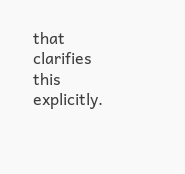that clarifies this explicitly.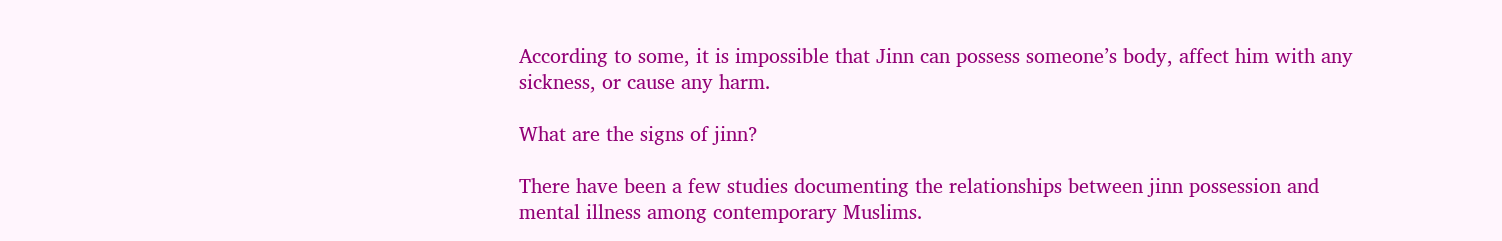According to some, it is impossible that Jinn can possess someone’s body, affect him with any sickness, or cause any harm.

What are the signs of jinn?

There have been a few studies documenting the relationships between jinn possession and mental illness among contemporary Muslims.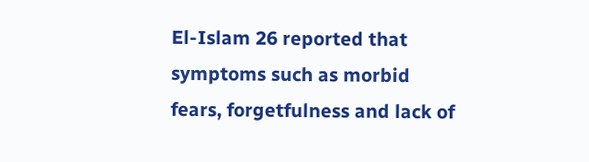El-Islam 26 reported that symptoms such as morbid fears, forgetfulness and lack of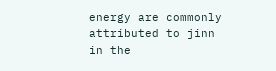energy are commonly attributed to jinn in the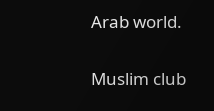Arab world.

Muslim club